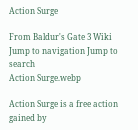Action Surge

From Baldur's Gate 3 Wiki
Jump to navigation Jump to search
Action Surge.webp

Action Surge is a free action gained by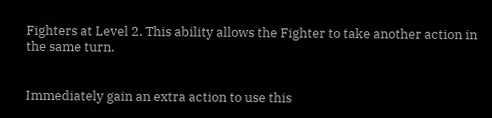Fighters at Level 2. This ability allows the Fighter to take another action in the same turn.


Immediately gain an extra action to use this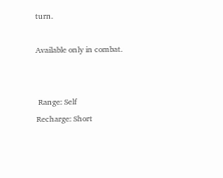turn.

Available only in combat.


 Range: Self
Recharge: Short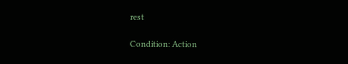rest

Condition: Action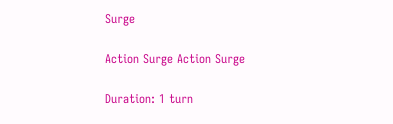Surge

Action Surge Action Surge

Duration: 1 turn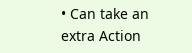• Can take an extra Action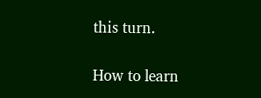this turn.

How to learn